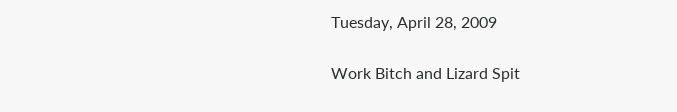Tuesday, April 28, 2009

Work Bitch and Lizard Spit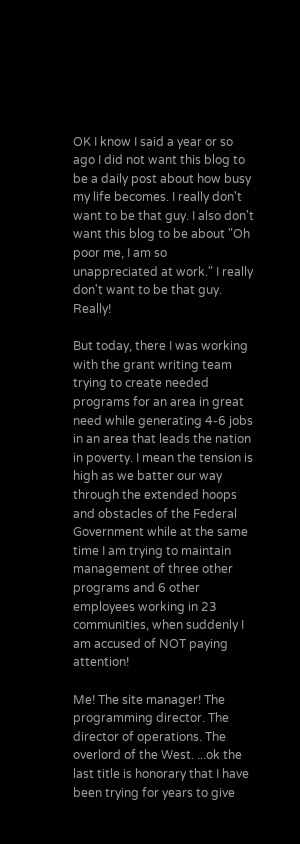OK I know I said a year or so ago I did not want this blog to be a daily post about how busy my life becomes. I really don't want to be that guy. I also don't want this blog to be about "Oh poor me, I am so unappreciated at work." I really don't want to be that guy. Really!

But today, there I was working with the grant writing team trying to create needed programs for an area in great need while generating 4-6 jobs in an area that leads the nation in poverty. I mean the tension is high as we batter our way through the extended hoops and obstacles of the Federal Government while at the same time I am trying to maintain management of three other programs and 6 other employees working in 23 communities, when suddenly I am accused of NOT paying attention!

Me! The site manager! The programming director. The director of operations. The overlord of the West. ...ok the last title is honorary that I have been trying for years to give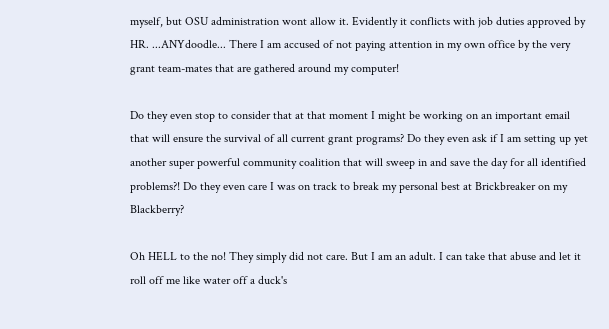myself, but OSU administration wont allow it. Evidently it conflicts with job duties approved by HR. ...ANYdoodle... There I am accused of not paying attention in my own office by the very grant team-mates that are gathered around my computer!

Do they even stop to consider that at that moment I might be working on an important email that will ensure the survival of all current grant programs? Do they even ask if I am setting up yet another super powerful community coalition that will sweep in and save the day for all identified problems?! Do they even care I was on track to break my personal best at Brickbreaker on my Blackberry?

Oh HELL to the no! They simply did not care. But I am an adult. I can take that abuse and let it roll off me like water off a duck's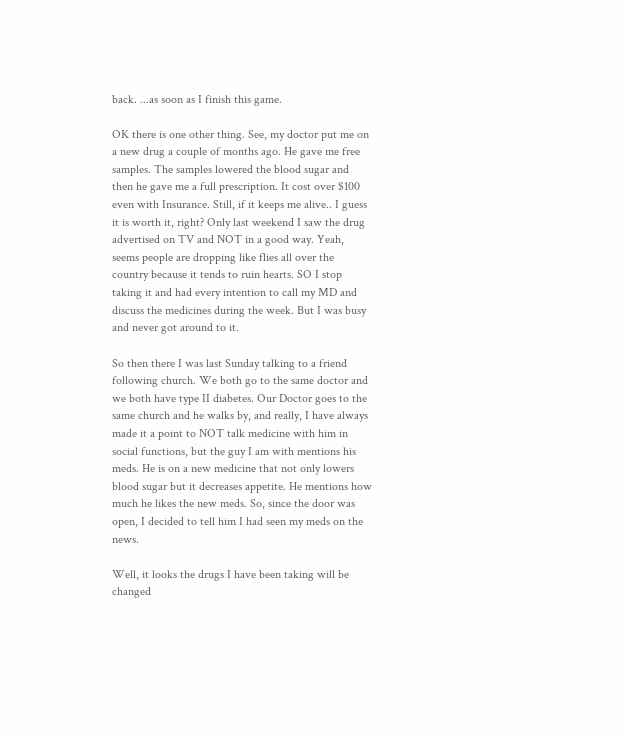back. ...as soon as I finish this game.

OK there is one other thing. See, my doctor put me on a new drug a couple of months ago. He gave me free samples. The samples lowered the blood sugar and then he gave me a full prescription. It cost over $100 even with Insurance. Still, if it keeps me alive.. I guess it is worth it, right? Only last weekend I saw the drug advertised on TV and NOT in a good way. Yeah, seems people are dropping like flies all over the country because it tends to ruin hearts. SO I stop taking it and had every intention to call my MD and discuss the medicines during the week. But I was busy and never got around to it.

So then there I was last Sunday talking to a friend following church. We both go to the same doctor and we both have type II diabetes. Our Doctor goes to the same church and he walks by, and really, I have always made it a point to NOT talk medicine with him in social functions, but the guy I am with mentions his meds. He is on a new medicine that not only lowers blood sugar but it decreases appetite. He mentions how much he likes the new meds. So, since the door was open, I decided to tell him I had seen my meds on the news.

Well, it looks the drugs I have been taking will be changed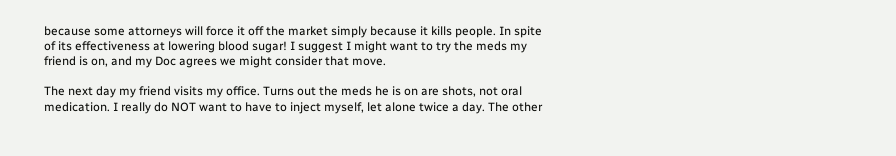because some attorneys will force it off the market simply because it kills people. In spite of its effectiveness at lowering blood sugar! I suggest I might want to try the meds my friend is on, and my Doc agrees we might consider that move.

The next day my friend visits my office. Turns out the meds he is on are shots, not oral medication. I really do NOT want to have to inject myself, let alone twice a day. The other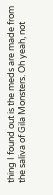thing I found out is the meds are made from the saliva of Gila Monsters. Oh yeah, not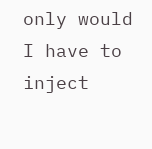only would I have to inject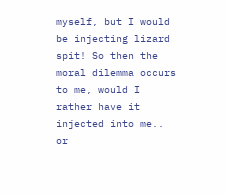myself, but I would be injecting lizard spit! So then the moral dilemma occurs to me, would I rather have it injected into me.. or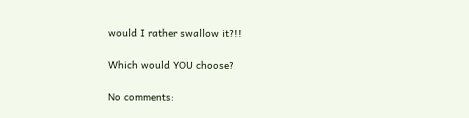would I rather swallow it?!!

Which would YOU choose?

No comments: